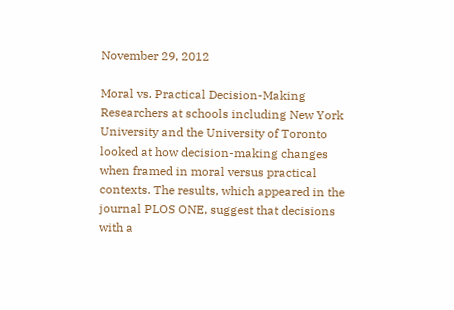November 29, 2012

Moral vs. Practical Decision-Making
Researchers at schools including New York University and the University of Toronto looked at how decision-making changes when framed in moral versus practical contexts. The results, which appeared in the journal PLOS ONE, suggest that decisions with a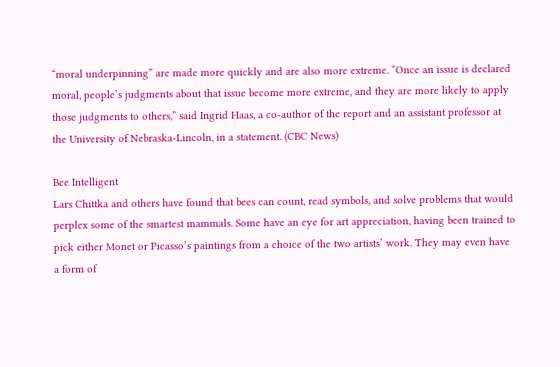“moral underpinning” are made more quickly and are also more extreme. “Once an issue is declared moral, people’s judgments about that issue become more extreme, and they are more likely to apply those judgments to others,” said Ingrid Haas, a co-author of the report and an assistant professor at the University of Nebraska-Lincoln, in a statement. (CBC News)

Bee Intelligent
Lars Chittka and others have found that bees can count, read symbols, and solve problems that would perplex some of the smartest mammals. Some have an eye for art appreciation, having been trained to pick either Monet or Picasso’s paintings from a choice of the two artists’ work. They may even have a form of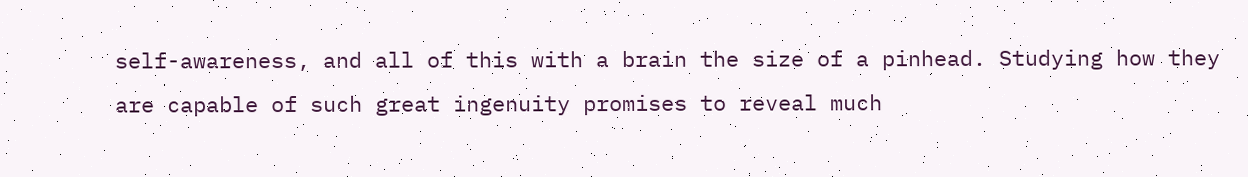self-awareness, and all of this with a brain the size of a pinhead. Studying how they are capable of such great ingenuity promises to reveal much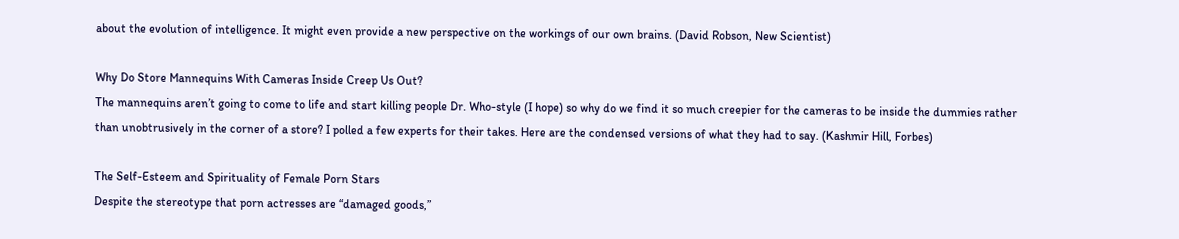about the evolution of intelligence. It might even provide a new perspective on the workings of our own brains. (David Robson, New Scientist)

Why Do Store Mannequins With Cameras Inside Creep Us Out?
The mannequins aren’t going to come to life and start killing people Dr. Who-style (I hope) so why do we find it so much creepier for the cameras to be inside the dummies rather than unobtrusively in the corner of a store? I polled a few experts for their takes. Here are the condensed versions of what they had to say. (Kashmir Hill, Forbes)

The Self-Esteem and Spirituality of Female Porn Stars
Despite the stereotype that porn actresses are “damaged goods,”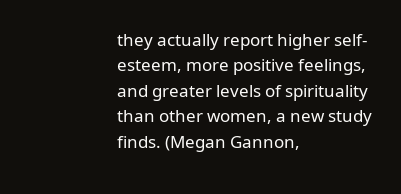they actually report higher self-esteem, more positive feelings, and greater levels of spirituality than other women, a new study finds. (Megan Gannon,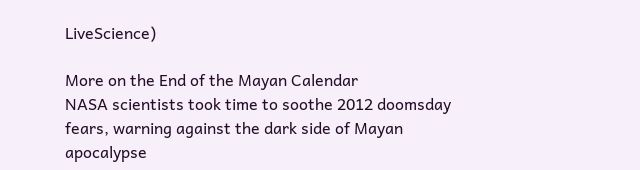LiveScience)

More on the End of the Mayan Calendar
NASA scientists took time to soothe 2012 doomsday fears, warning against the dark side of Mayan apocalypse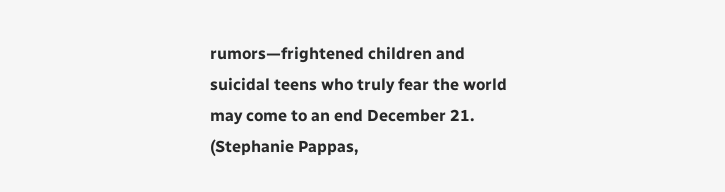rumors—frightened children and suicidal teens who truly fear the world may come to an end December 21. (Stephanie Pappas,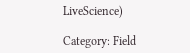LiveScience)

Category: Field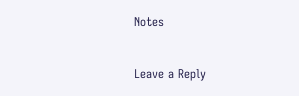Notes


Leave a Reply